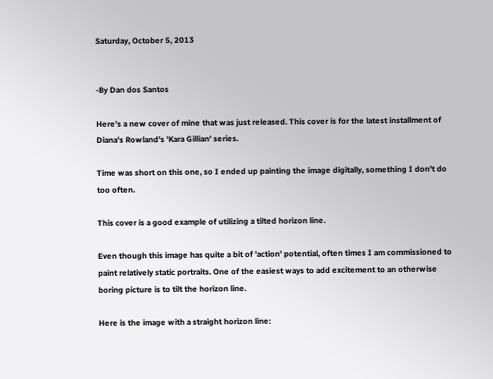Saturday, October 5, 2013


-By Dan dos Santos

Here's a new cover of mine that was just released. This cover is for the latest installment of Diana's Rowland's 'Kara Gillian' series.

Time was short on this one, so I ended up painting the image digitally, something I don't do too often.

This cover is a good example of utilizing a tilted horizon line.

Even though this image has quite a bit of 'action' potential, often times I am commissioned to paint relatively static portraits. One of the easiest ways to add excitement to an otherwise boring picture is to tilt the horizon line.

Here is the image with a straight horizon line: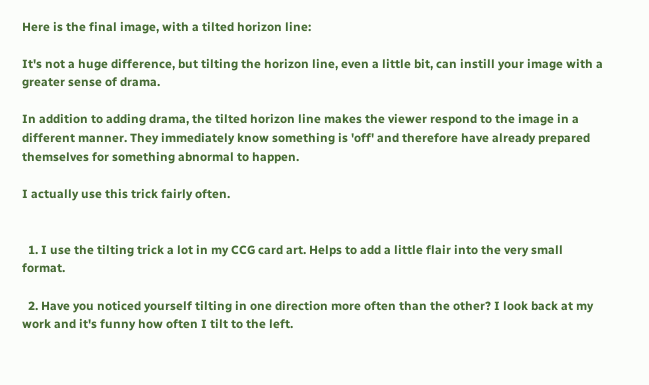Here is the final image, with a tilted horizon line:

It's not a huge difference, but tilting the horizon line, even a little bit, can instill your image with a greater sense of drama.

In addition to adding drama, the tilted horizon line makes the viewer respond to the image in a different manner. They immediately know something is 'off' and therefore have already prepared themselves for something abnormal to happen.

I actually use this trick fairly often.


  1. I use the tilting trick a lot in my CCG card art. Helps to add a little flair into the very small format.

  2. Have you noticed yourself tilting in one direction more often than the other? I look back at my work and it's funny how often I tilt to the left.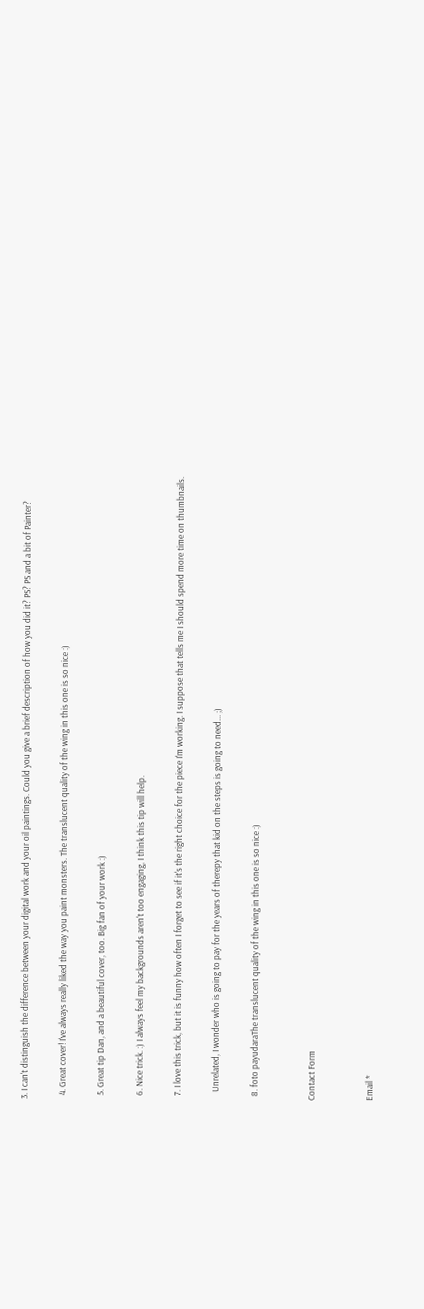3. I can't distinguish the difference between your digital work and your oil paintings. Could you give a brief description of how you did it? PS? PS and a bit of Painter?

  4. Great cover! I've always really liked the way you paint monsters. The translucent quality of the wing in this one is so nice :)

  5. Great tip Dan, and a beautiful cover, too. Big fan of your work :)

  6. Nice trick. :) I always feel my backgrounds aren't too engaging, I think this tip will help.

  7. I love this trick, but it is funny how often I forget to see if it's the right choice for the piece I'm working. I suppose that tells me I should spend more time on thumbnails.

    Unrelated, I wonder who is going to pay for the years of therepy that kid on the steps is going to need... ;)

  8. foto payudaraThe translucent quality of the wing in this one is so nice :)


Contact Form


Email *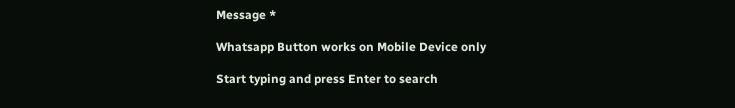Message *

Whatsapp Button works on Mobile Device only

Start typing and press Enter to search